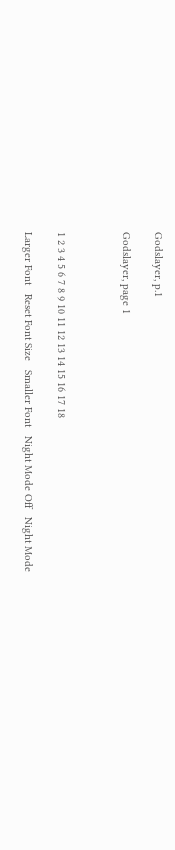Godslayer, p.1

Godslayer, page 1



1 2 3 4 5 6 7 8 9 10 11 12 13 14 15 16 17 18

Larger Font   Reset Font Size   Smaller Font   Night Mode Off   Night Mode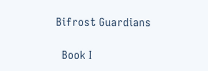Bifrost Guardians

  Book I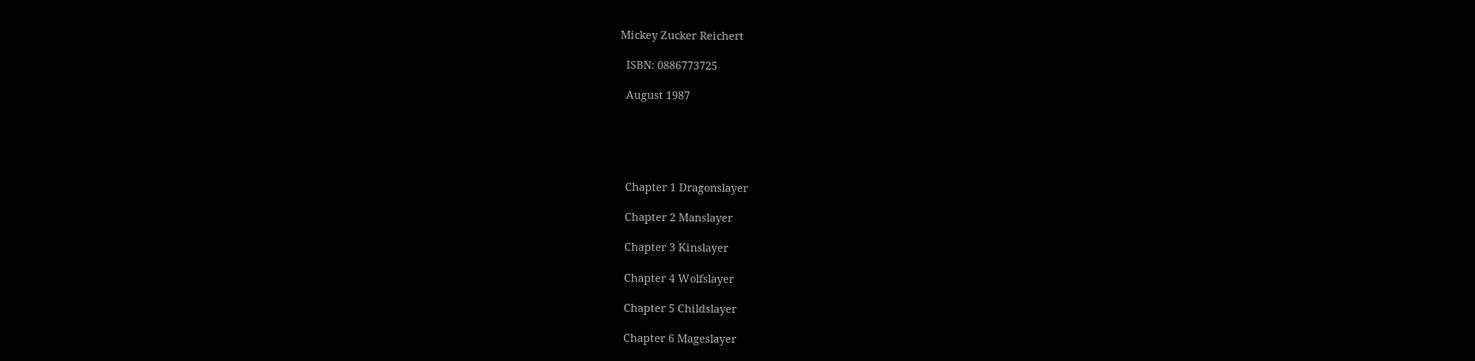Mickey Zucker Reichert

  ISBN: 0886773725

  August 1987





  Chapter 1 Dragonslayer

  Chapter 2 Manslayer

  Chapter 3 Kinslayer

  Chapter 4 Wolfslayer

  Chapter 5 Childslayer

  Chapter 6 Mageslayer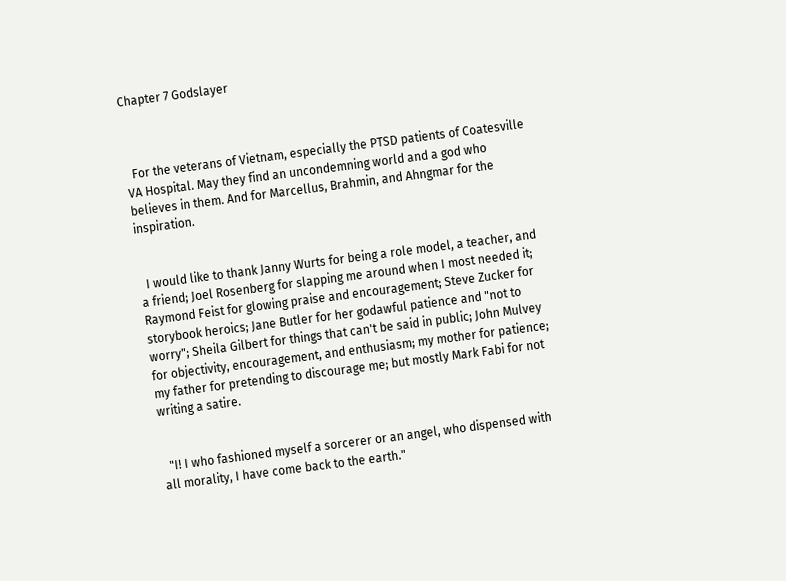Chapter 7 Godslayer



  For the veterans of Vietnam, especially the PTSD patients of Coatesville VA Hospital. May they find an uncondemning world and a god who believes in them. And for Marcellus, Brahmin, and Ahngmar for the inspiration.


  I would like to thank Janny Wurts for being a role model, a teacher, and a friend; Joel Rosenberg for slapping me around when I most needed it; Raymond Feist for glowing praise and encouragement; Steve Zucker for storybook heroics; Jane Butler for her godawful patience and "not to worry"; Sheila Gilbert for things that can't be said in public; John Mulvey for objectivity, encouragement, and enthusiasm; my mother for patience; my father for pretending to discourage me; but mostly Mark Fabi for not writing a satire.


  "I! I who fashioned myself a sorcerer or an angel, who dispensed with all morality, I have come back to the earth."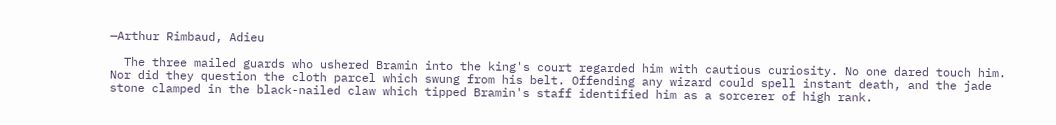—Arthur Rimbaud, Adieu

  The three mailed guards who ushered Bramin into the king's court regarded him with cautious curiosity. No one dared touch him. Nor did they question the cloth parcel which swung from his belt. Offending any wizard could spell instant death, and the jade stone clamped in the black-nailed claw which tipped Bramin's staff identified him as a sorcerer of high rank.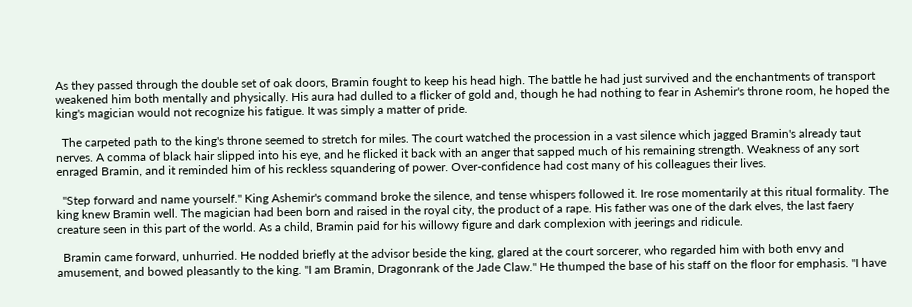As they passed through the double set of oak doors, Bramin fought to keep his head high. The battle he had just survived and the enchantments of transport weakened him both mentally and physically. His aura had dulled to a flicker of gold and, though he had nothing to fear in Ashemir's throne room, he hoped the king's magician would not recognize his fatigue. It was simply a matter of pride.

  The carpeted path to the king's throne seemed to stretch for miles. The court watched the procession in a vast silence which jagged Bramin's already taut nerves. A comma of black hair slipped into his eye, and he flicked it back with an anger that sapped much of his remaining strength. Weakness of any sort enraged Bramin, and it reminded him of his reckless squandering of power. Over-confidence had cost many of his colleagues their lives.

  "Step forward and name yourself." King Ashemir's command broke the silence, and tense whispers followed it. Ire rose momentarily at this ritual formality. The king knew Bramin well. The magician had been born and raised in the royal city, the product of a rape. His father was one of the dark elves, the last faery creature seen in this part of the world. As a child, Bramin paid for his willowy figure and dark complexion with jeerings and ridicule.

  Bramin came forward, unhurried. He nodded briefly at the advisor beside the king, glared at the court sorcerer, who regarded him with both envy and amusement, and bowed pleasantly to the king. "I am Bramin, Dragonrank of the Jade Claw." He thumped the base of his staff on the floor for emphasis. "I have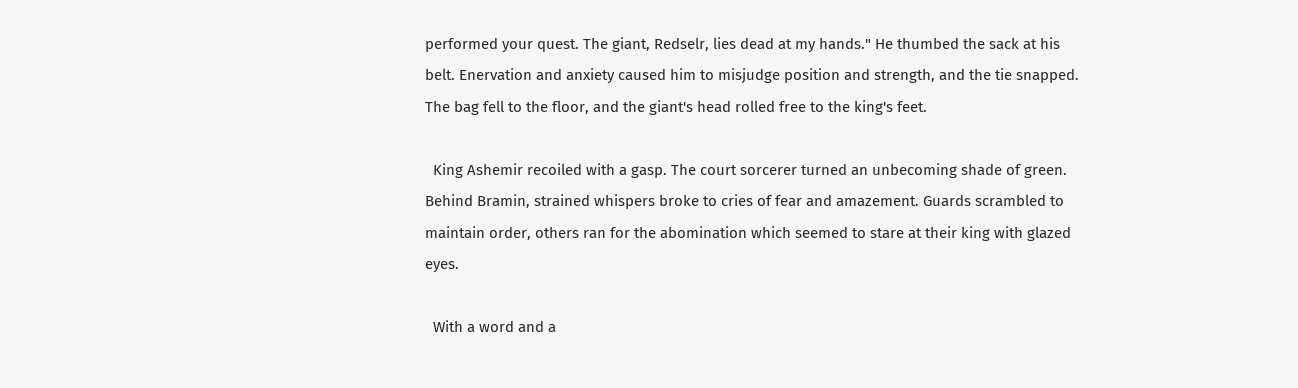performed your quest. The giant, Redselr, lies dead at my hands." He thumbed the sack at his belt. Enervation and anxiety caused him to misjudge position and strength, and the tie snapped. The bag fell to the floor, and the giant's head rolled free to the king's feet.

  King Ashemir recoiled with a gasp. The court sorcerer turned an unbecoming shade of green. Behind Bramin, strained whispers broke to cries of fear and amazement. Guards scrambled to maintain order, others ran for the abomination which seemed to stare at their king with glazed eyes.

  With a word and a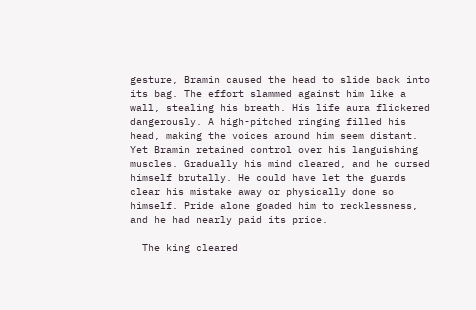gesture, Bramin caused the head to slide back into its bag. The effort slammed against him like a wall, stealing his breath. His life aura flickered dangerously. A high-pitched ringing filled his head, making the voices around him seem distant. Yet Bramin retained control over his languishing muscles. Gradually his mind cleared, and he cursed himself brutally. He could have let the guards clear his mistake away or physically done so himself. Pride alone goaded him to recklessness, and he had nearly paid its price.

  The king cleared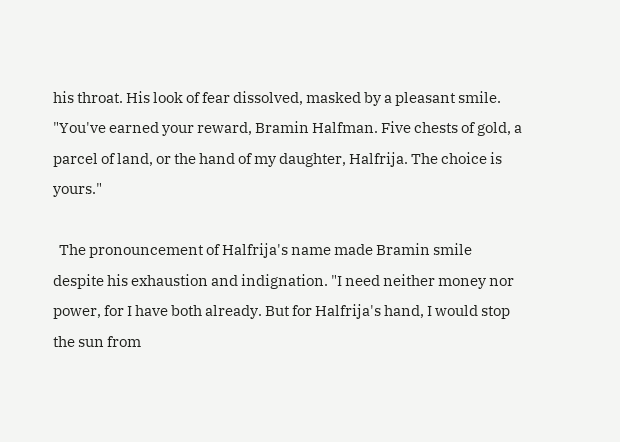his throat. His look of fear dissolved, masked by a pleasant smile. "You've earned your reward, Bramin Halfman. Five chests of gold, a parcel of land, or the hand of my daughter, Halfrija. The choice is yours."

  The pronouncement of Halfrija's name made Bramin smile despite his exhaustion and indignation. "I need neither money nor power, for I have both already. But for Halfrija's hand, I would stop the sun from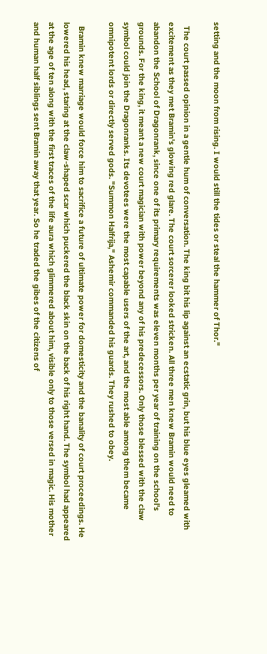setting and the moon from rising. I would still the tides or steal the hammer of Thor."

  The court passed opinion in a gentle hum of conversation. The king bit his lip against an ecstatic grin, but his blue eyes gleamed with excitement as they met Bramin's glowing red glare. The court sorcerer looked stricken. All three men knew Bramin would need to abandon the School of Dragonrank, since one of its primary requirements was eleven months per year of training on the school's grounds. For the king, it meant a new court magician with power beyond any of his predecessors. Only those blessed with the claw symbol could join the Dragonranks. Its devotees were the most capable users of the art, and the most able among them became omnipotent lords or directly served gods. "Summon Halfrija," Ashemir commanded his guards. They rushed to obey.

  Bramin knew marriage would force him to sacrifice a future of ultimate power for domesticity and the banality of court proceedings. He lowered his head, staring at the claw-shaped scar which puckered the black skin on the back of his right hand. The symbol had appeared at the age of ten along with the first traces of the life aura which glimmered about him, visible only to those versed in magic. His mother and human half siblings sent Bramin away that year. So he traded the gibes of the citizens of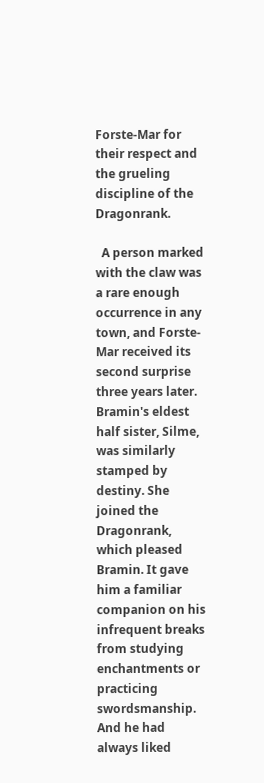Forste-Mar for their respect and the grueling discipline of the Dragonrank.

  A person marked with the claw was a rare enough occurrence in any town, and Forste-Mar received its second surprise three years later. Bramin's eldest half sister, Silme, was similarly stamped by destiny. She joined the Dragonrank, which pleased Bramin. It gave him a familiar companion on his infrequent breaks from studying enchantments or practicing swordsmanship. And he had always liked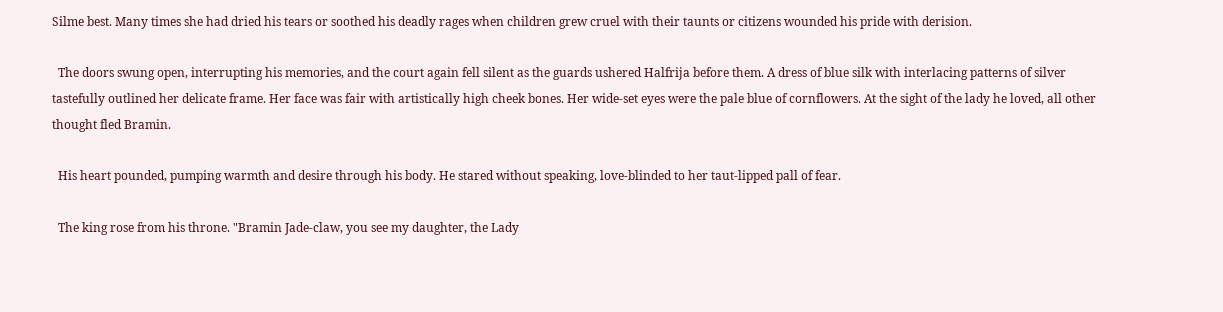Silme best. Many times she had dried his tears or soothed his deadly rages when children grew cruel with their taunts or citizens wounded his pride with derision.

  The doors swung open, interrupting his memories, and the court again fell silent as the guards ushered Halfrija before them. A dress of blue silk with interlacing patterns of silver tastefully outlined her delicate frame. Her face was fair with artistically high cheek bones. Her wide-set eyes were the pale blue of cornflowers. At the sight of the lady he loved, all other thought fled Bramin.

  His heart pounded, pumping warmth and desire through his body. He stared without speaking, love-blinded to her taut-lipped pall of fear.

  The king rose from his throne. "Bramin Jade-claw, you see my daughter, the Lady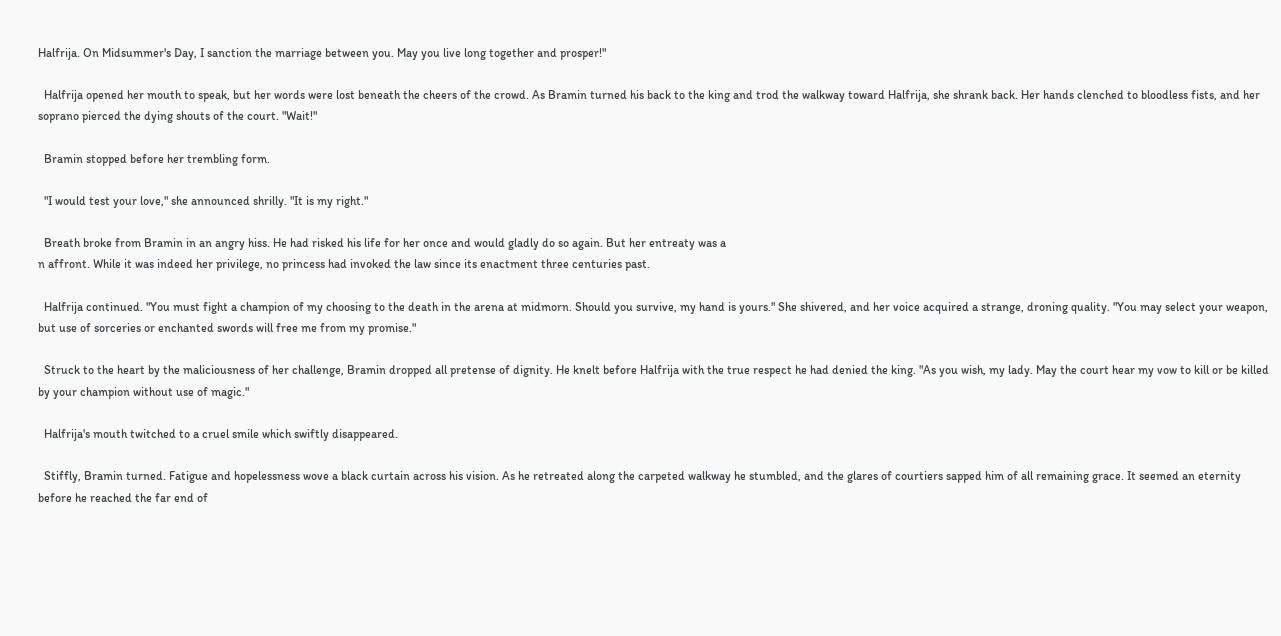Halfrija. On Midsummer's Day, I sanction the marriage between you. May you live long together and prosper!"

  Halfrija opened her mouth to speak, but her words were lost beneath the cheers of the crowd. As Bramin turned his back to the king and trod the walkway toward Halfrija, she shrank back. Her hands clenched to bloodless fists, and her soprano pierced the dying shouts of the court. "Wait!"

  Bramin stopped before her trembling form.

  "I would test your love," she announced shrilly. "It is my right."

  Breath broke from Bramin in an angry hiss. He had risked his life for her once and would gladly do so again. But her entreaty was a
n affront. While it was indeed her privilege, no princess had invoked the law since its enactment three centuries past.

  Halfrija continued. "You must fight a champion of my choosing to the death in the arena at midmorn. Should you survive, my hand is yours." She shivered, and her voice acquired a strange, droning quality. "You may select your weapon, but use of sorceries or enchanted swords will free me from my promise."

  Struck to the heart by the maliciousness of her challenge, Bramin dropped all pretense of dignity. He knelt before Halfrija with the true respect he had denied the king. "As you wish, my lady. May the court hear my vow to kill or be killed by your champion without use of magic."

  Halfrija's mouth twitched to a cruel smile which swiftly disappeared.

  Stiffly, Bramin turned. Fatigue and hopelessness wove a black curtain across his vision. As he retreated along the carpeted walkway he stumbled, and the glares of courtiers sapped him of all remaining grace. It seemed an eternity before he reached the far end of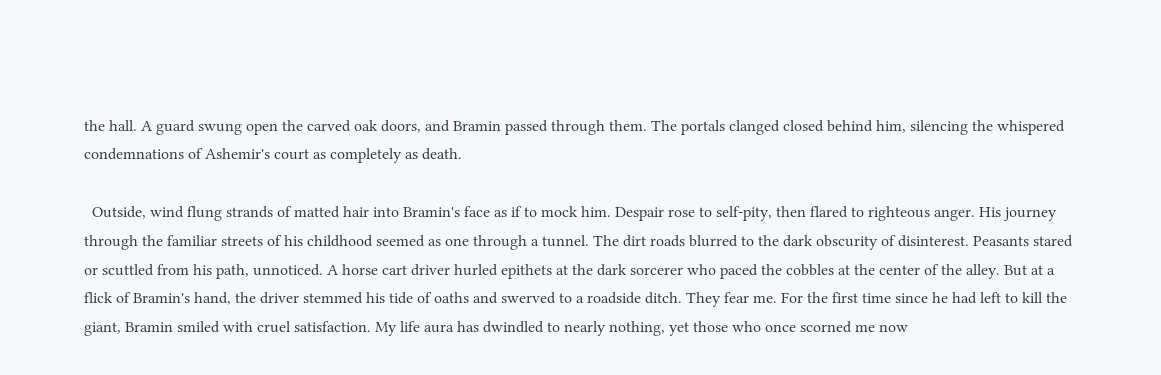the hall. A guard swung open the carved oak doors, and Bramin passed through them. The portals clanged closed behind him, silencing the whispered condemnations of Ashemir's court as completely as death.

  Outside, wind flung strands of matted hair into Bramin's face as if to mock him. Despair rose to self-pity, then flared to righteous anger. His journey through the familiar streets of his childhood seemed as one through a tunnel. The dirt roads blurred to the dark obscurity of disinterest. Peasants stared or scuttled from his path, unnoticed. A horse cart driver hurled epithets at the dark sorcerer who paced the cobbles at the center of the alley. But at a flick of Bramin's hand, the driver stemmed his tide of oaths and swerved to a roadside ditch. They fear me. For the first time since he had left to kill the giant, Bramin smiled with cruel satisfaction. My life aura has dwindled to nearly nothing, yet those who once scorned me now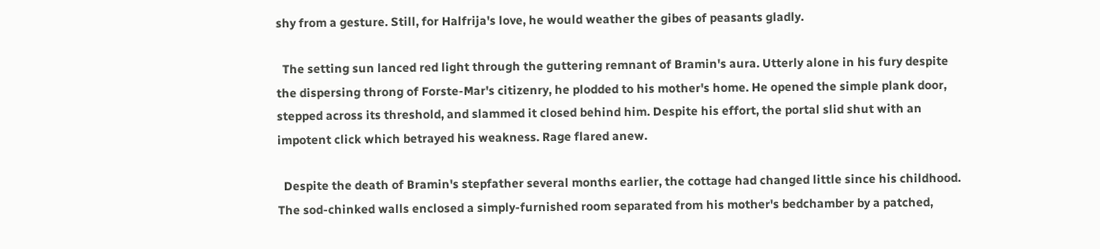shy from a gesture. Still, for Halfrija's love, he would weather the gibes of peasants gladly.

  The setting sun lanced red light through the guttering remnant of Bramin's aura. Utterly alone in his fury despite the dispersing throng of Forste-Mar's citizenry, he plodded to his mother's home. He opened the simple plank door, stepped across its threshold, and slammed it closed behind him. Despite his effort, the portal slid shut with an impotent click which betrayed his weakness. Rage flared anew.

  Despite the death of Bramin's stepfather several months earlier, the cottage had changed little since his childhood. The sod-chinked walls enclosed a simply-furnished room separated from his mother's bedchamber by a patched,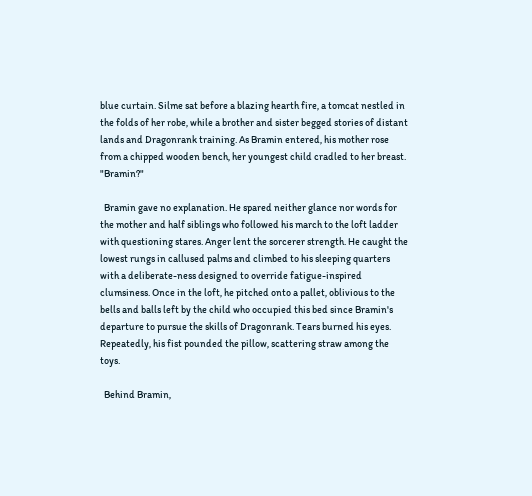blue curtain. Silme sat before a blazing hearth fire, a tomcat nestled in the folds of her robe, while a brother and sister begged stories of distant lands and Dragonrank training. As Bramin entered, his mother rose from a chipped wooden bench, her youngest child cradled to her breast. "Bramin?"

  Bramin gave no explanation. He spared neither glance nor words for the mother and half siblings who followed his march to the loft ladder with questioning stares. Anger lent the sorcerer strength. He caught the lowest rungs in callused palms and climbed to his sleeping quarters with a deliberate-ness designed to override fatigue-inspired clumsiness. Once in the loft, he pitched onto a pallet, oblivious to the bells and balls left by the child who occupied this bed since Bramin's departure to pursue the skills of Dragonrank. Tears burned his eyes. Repeatedly, his fist pounded the pillow, scattering straw among the toys.

  Behind Bramin,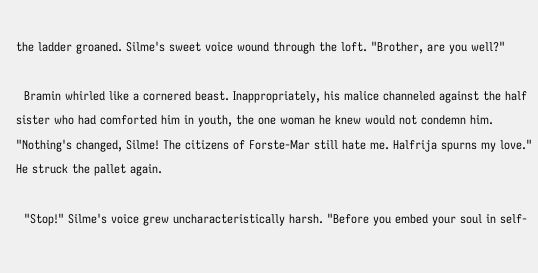the ladder groaned. Silme's sweet voice wound through the loft. "Brother, are you well?"

  Bramin whirled like a cornered beast. Inappropriately, his malice channeled against the half sister who had comforted him in youth, the one woman he knew would not condemn him. "Nothing's changed, Silme! The citizens of Forste-Mar still hate me. Halfrija spurns my love." He struck the pallet again.

  "Stop!" Silme's voice grew uncharacteristically harsh. "Before you embed your soul in self-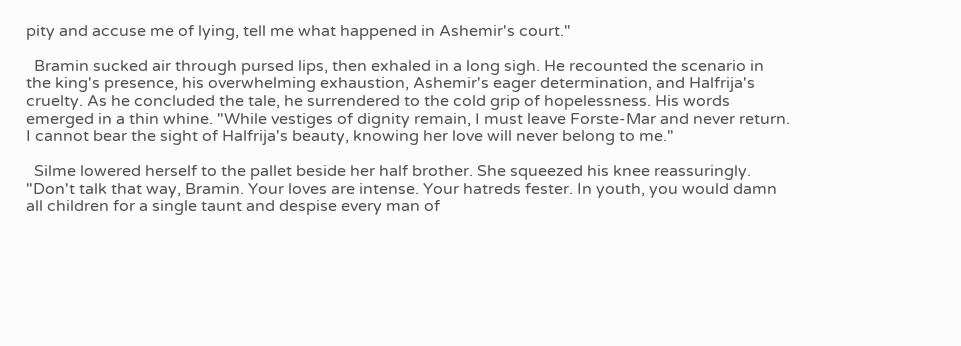pity and accuse me of lying, tell me what happened in Ashemir's court."

  Bramin sucked air through pursed lips, then exhaled in a long sigh. He recounted the scenario in the king's presence, his overwhelming exhaustion, Ashemir's eager determination, and Halfrija's cruelty. As he concluded the tale, he surrendered to the cold grip of hopelessness. His words emerged in a thin whine. "While vestiges of dignity remain, I must leave Forste-Mar and never return. I cannot bear the sight of Halfrija's beauty, knowing her love will never belong to me."

  Silme lowered herself to the pallet beside her half brother. She squeezed his knee reassuringly. "Don't talk that way, Bramin. Your loves are intense. Your hatreds fester. In youth, you would damn all children for a single taunt and despise every man of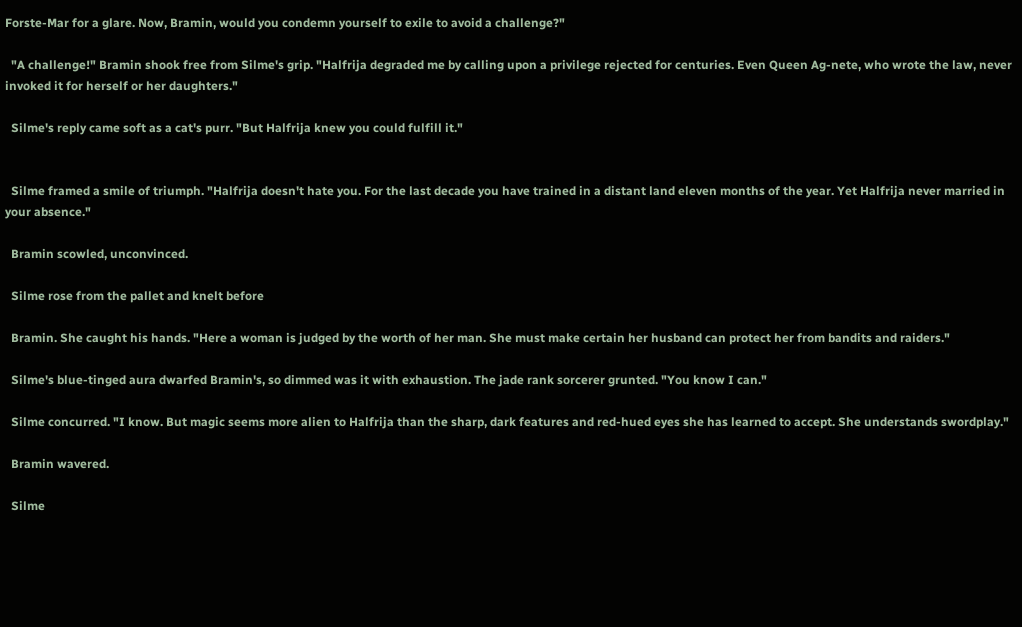Forste-Mar for a glare. Now, Bramin, would you condemn yourself to exile to avoid a challenge?"

  "A challenge!" Bramin shook free from Silme's grip. "Halfrija degraded me by calling upon a privilege rejected for centuries. Even Queen Ag-nete, who wrote the law, never invoked it for herself or her daughters."

  Silme's reply came soft as a cat's purr. "But Halfrija knew you could fulfill it."


  Silme framed a smile of triumph. "Halfrija doesn't hate you. For the last decade you have trained in a distant land eleven months of the year. Yet Halfrija never married in your absence."

  Bramin scowled, unconvinced.

  Silme rose from the pallet and knelt before

  Bramin. She caught his hands. "Here a woman is judged by the worth of her man. She must make certain her husband can protect her from bandits and raiders."

  Silme's blue-tinged aura dwarfed Bramin's, so dimmed was it with exhaustion. The jade rank sorcerer grunted. "You know I can."

  Silme concurred. "I know. But magic seems more alien to Halfrija than the sharp, dark features and red-hued eyes she has learned to accept. She understands swordplay."

  Bramin wavered.

  Silme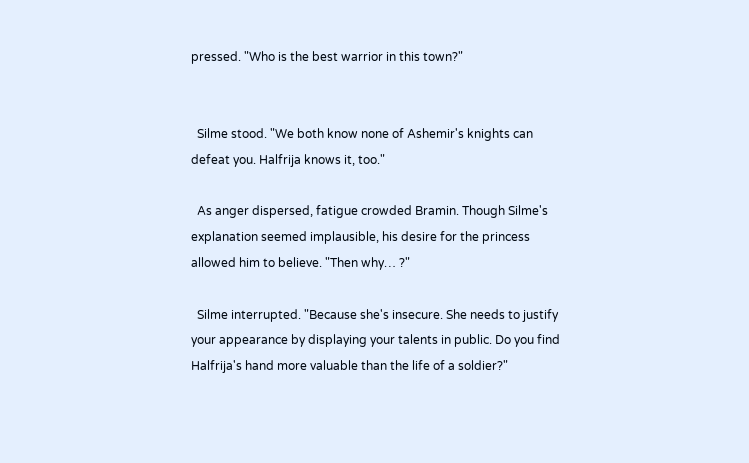pressed. "Who is the best warrior in this town?"


  Silme stood. "We both know none of Ashemir's knights can defeat you. Halfrija knows it, too."

  As anger dispersed, fatigue crowded Bramin. Though Silme's explanation seemed implausible, his desire for the princess allowed him to believe. "Then why… ?"

  Silme interrupted. "Because she's insecure. She needs to justify your appearance by displaying your talents in public. Do you find Halfrija's hand more valuable than the life of a soldier?"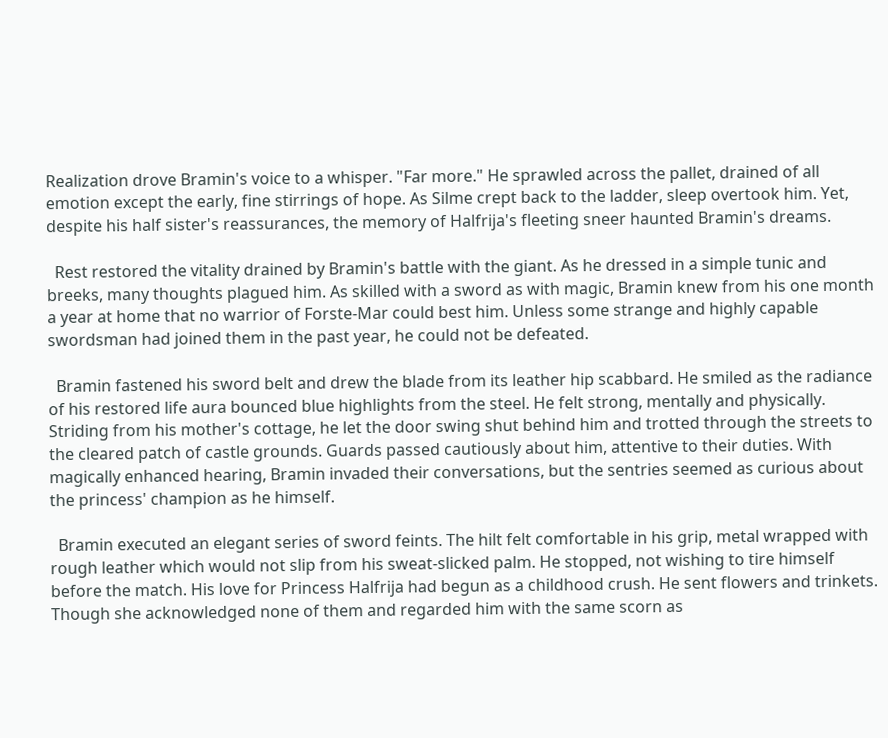Realization drove Bramin's voice to a whisper. "Far more." He sprawled across the pallet, drained of all emotion except the early, fine stirrings of hope. As Silme crept back to the ladder, sleep overtook him. Yet, despite his half sister's reassurances, the memory of Halfrija's fleeting sneer haunted Bramin's dreams.

  Rest restored the vitality drained by Bramin's battle with the giant. As he dressed in a simple tunic and breeks, many thoughts plagued him. As skilled with a sword as with magic, Bramin knew from his one month a year at home that no warrior of Forste-Mar could best him. Unless some strange and highly capable swordsman had joined them in the past year, he could not be defeated.

  Bramin fastened his sword belt and drew the blade from its leather hip scabbard. He smiled as the radiance of his restored life aura bounced blue highlights from the steel. He felt strong, mentally and physically. Striding from his mother's cottage, he let the door swing shut behind him and trotted through the streets to the cleared patch of castle grounds. Guards passed cautiously about him, attentive to their duties. With magically enhanced hearing, Bramin invaded their conversations, but the sentries seemed as curious about the princess' champion as he himself.

  Bramin executed an elegant series of sword feints. The hilt felt comfortable in his grip, metal wrapped with rough leather which would not slip from his sweat-slicked palm. He stopped, not wishing to tire himself before the match. His love for Princess Halfrija had begun as a childhood crush. He sent flowers and trinkets. Though she acknowledged none of them and regarded him with the same scorn as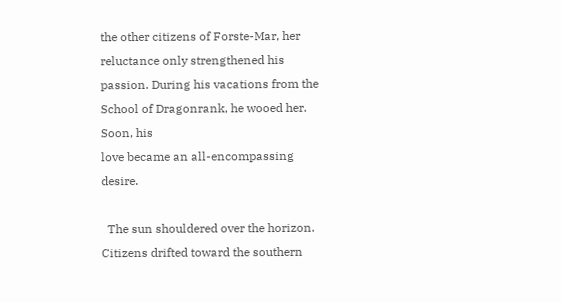the other citizens of Forste-Mar, her reluctance only strengthened his passion. During his vacations from the School of Dragonrank, he wooed her. Soon, his
love became an all-encompassing desire.

  The sun shouldered over the horizon. Citizens drifted toward the southern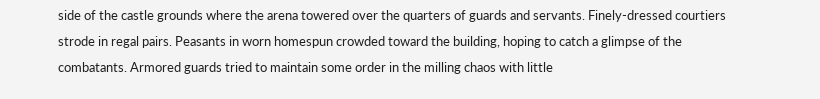side of the castle grounds where the arena towered over the quarters of guards and servants. Finely-dressed courtiers strode in regal pairs. Peasants in worn homespun crowded toward the building, hoping to catch a glimpse of the combatants. Armored guards tried to maintain some order in the milling chaos with little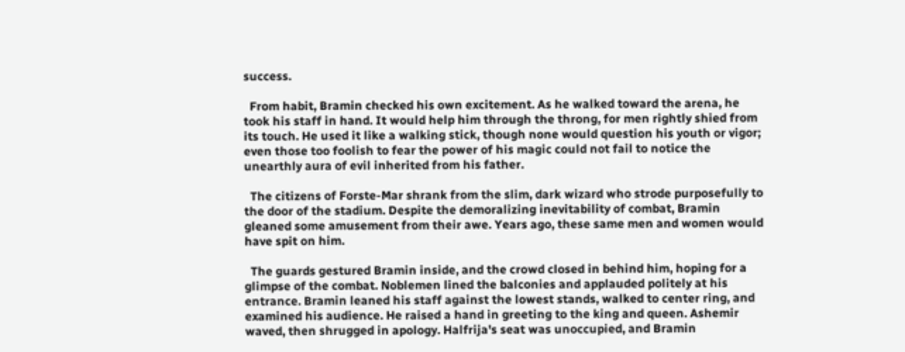success.

  From habit, Bramin checked his own excitement. As he walked toward the arena, he took his staff in hand. It would help him through the throng, for men rightly shied from its touch. He used it like a walking stick, though none would question his youth or vigor; even those too foolish to fear the power of his magic could not fail to notice the unearthly aura of evil inherited from his father.

  The citizens of Forste-Mar shrank from the slim, dark wizard who strode purposefully to the door of the stadium. Despite the demoralizing inevitability of combat, Bramin gleaned some amusement from their awe. Years ago, these same men and women would have spit on him.

  The guards gestured Bramin inside, and the crowd closed in behind him, hoping for a glimpse of the combat. Noblemen lined the balconies and applauded politely at his entrance. Bramin leaned his staff against the lowest stands, walked to center ring, and examined his audience. He raised a hand in greeting to the king and queen. Ashemir waved, then shrugged in apology. Halfrija's seat was unoccupied, and Bramin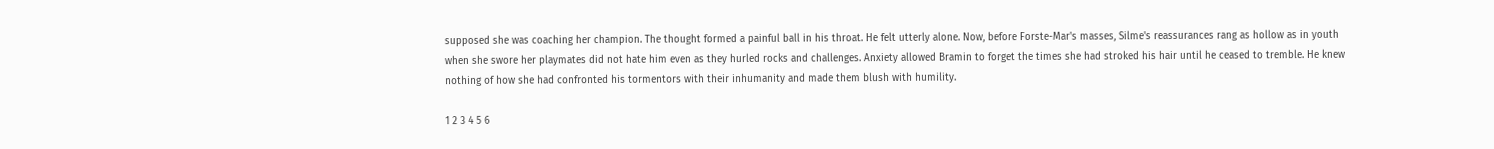supposed she was coaching her champion. The thought formed a painful ball in his throat. He felt utterly alone. Now, before Forste-Mar's masses, Silme's reassurances rang as hollow as in youth when she swore her playmates did not hate him even as they hurled rocks and challenges. Anxiety allowed Bramin to forget the times she had stroked his hair until he ceased to tremble. He knew nothing of how she had confronted his tormentors with their inhumanity and made them blush with humility.

1 2 3 4 5 6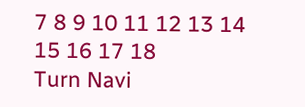7 8 9 10 11 12 13 14 15 16 17 18
Turn Navi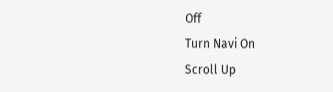Off
Turn Navi On
Scroll Up